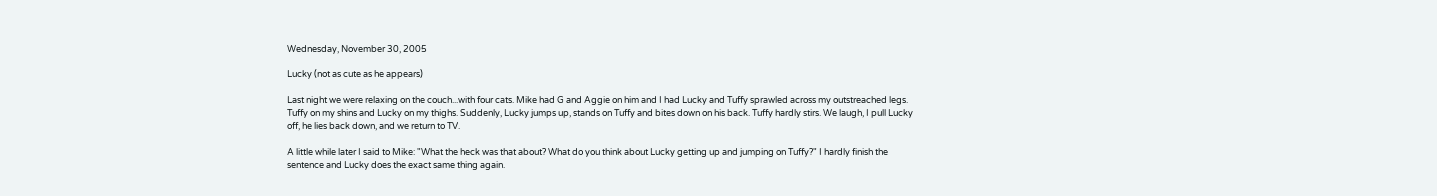Wednesday, November 30, 2005

Lucky (not as cute as he appears)

Last night we were relaxing on the couch...with four cats. Mike had G and Aggie on him and I had Lucky and Tuffy sprawled across my outstreached legs. Tuffy on my shins and Lucky on my thighs. Suddenly, Lucky jumps up, stands on Tuffy and bites down on his back. Tuffy hardly stirs. We laugh, I pull Lucky off, he lies back down, and we return to TV.

A little while later I said to Mike: "What the heck was that about? What do you think about Lucky getting up and jumping on Tuffy?" I hardly finish the sentence and Lucky does the exact same thing again.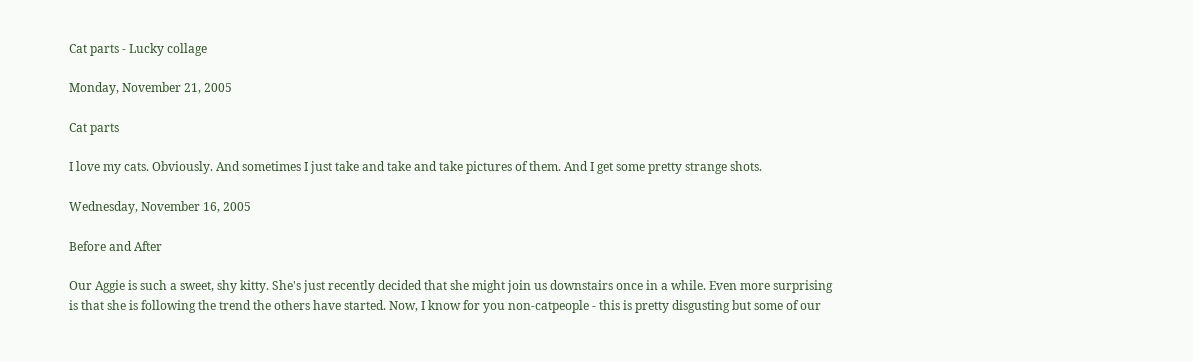Cat parts - Lucky collage

Monday, November 21, 2005

Cat parts

I love my cats. Obviously. And sometimes I just take and take and take pictures of them. And I get some pretty strange shots.

Wednesday, November 16, 2005

Before and After

Our Aggie is such a sweet, shy kitty. She's just recently decided that she might join us downstairs once in a while. Even more surprising is that she is following the trend the others have started. Now, I know for you non-catpeople - this is pretty disgusting but some of our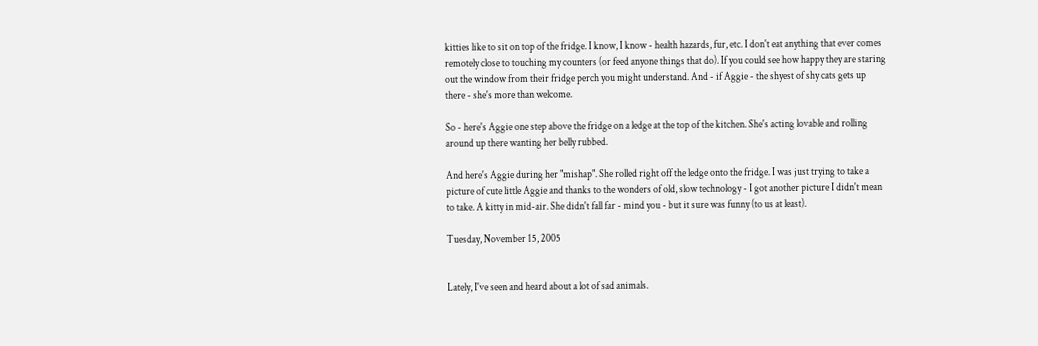kitties like to sit on top of the fridge. I know, I know - health hazards, fur, etc. I don't eat anything that ever comes remotely close to touching my counters (or feed anyone things that do). If you could see how happy they are staring out the window from their fridge perch you might understand. And - if Aggie - the shyest of shy cats gets up there - she's more than welcome.

So - here's Aggie one step above the fridge on a ledge at the top of the kitchen. She's acting lovable and rolling around up there wanting her belly rubbed.

And here's Aggie during her "mishap". She rolled right off the ledge onto the fridge. I was just trying to take a picture of cute little Aggie and thanks to the wonders of old, slow technology - I got another picture I didn't mean to take. A kitty in mid-air. She didn't fall far - mind you - but it sure was funny (to us at least).

Tuesday, November 15, 2005


Lately, I've seen and heard about a lot of sad animals.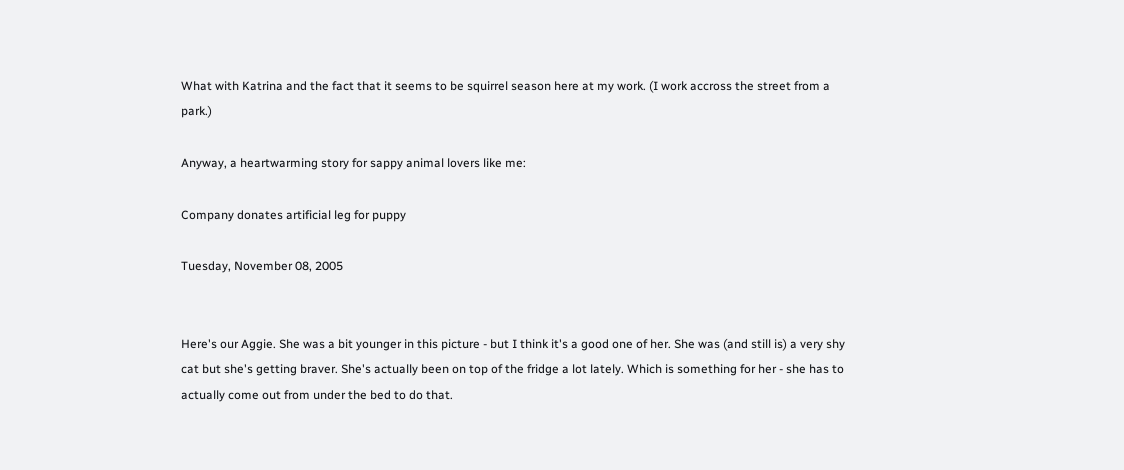What with Katrina and the fact that it seems to be squirrel season here at my work. (I work accross the street from a park.)

Anyway, a heartwarming story for sappy animal lovers like me:

Company donates artificial leg for puppy

Tuesday, November 08, 2005


Here's our Aggie. She was a bit younger in this picture - but I think it's a good one of her. She was (and still is) a very shy cat but she's getting braver. She's actually been on top of the fridge a lot lately. Which is something for her - she has to actually come out from under the bed to do that.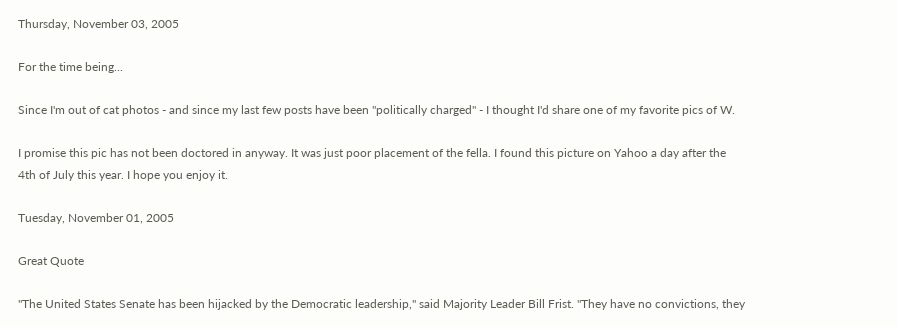Thursday, November 03, 2005

For the time being...

Since I'm out of cat photos - and since my last few posts have been "politically charged" - I thought I'd share one of my favorite pics of W.

I promise this pic has not been doctored in anyway. It was just poor placement of the fella. I found this picture on Yahoo a day after the 4th of July this year. I hope you enjoy it.

Tuesday, November 01, 2005

Great Quote

"The United States Senate has been hijacked by the Democratic leadership," said Majority Leader Bill Frist. "They have no convictions, they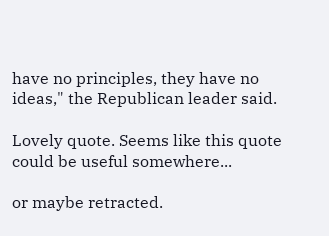have no principles, they have no ideas," the Republican leader said.

Lovely quote. Seems like this quote could be useful somewhere...

or maybe retracted.